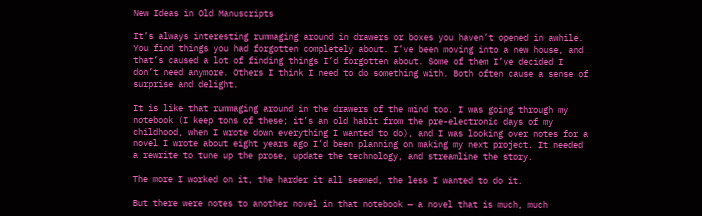New Ideas in Old Manuscripts

It’s always interesting rummaging around in drawers or boxes you haven’t opened in awhile. You find things you had forgotten completely about. I’ve been moving into a new house, and that’s caused a lot of finding things I’d forgotten about. Some of them I’ve decided I don’t need anymore. Others I think I need to do something with. Both often cause a sense of surprise and delight.

It is like that rummaging around in the drawers of the mind too. I was going through my notebook (I keep tons of these; it’s an old habit from the pre-electronic days of my childhood, when I wrote down everything I wanted to do), and I was looking over notes for a novel I wrote about eight years ago I’d been planning on making my next project. It needed a rewrite to tune up the prose, update the technology, and streamline the story.

The more I worked on it, the harder it all seemed, the less I wanted to do it.

But there were notes to another novel in that notebook — a novel that is much, much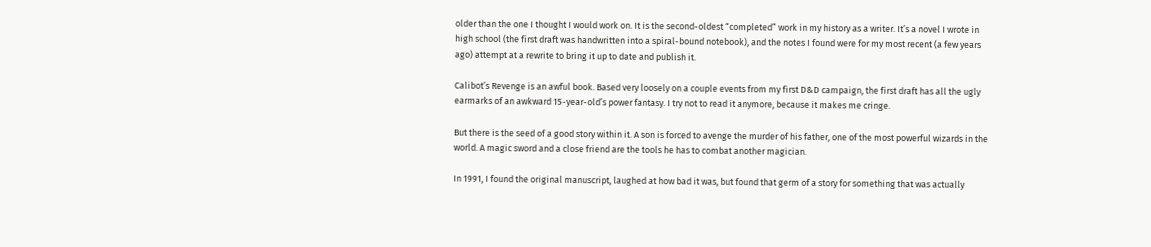older than the one I thought I would work on. It is the second-oldest “completed” work in my history as a writer. It’s a novel I wrote in high school (the first draft was handwritten into a spiral-bound notebook), and the notes I found were for my most recent (a few years ago) attempt at a rewrite to bring it up to date and publish it.

Calibot’s Revenge is an awful book. Based very loosely on a couple events from my first D&D campaign, the first draft has all the ugly earmarks of an awkward 15-year-old’s power fantasy. I try not to read it anymore, because it makes me cringe.

But there is the seed of a good story within it. A son is forced to avenge the murder of his father, one of the most powerful wizards in the world. A magic sword and a close friend are the tools he has to combat another magician.

In 1991, I found the original manuscript, laughed at how bad it was, but found that germ of a story for something that was actually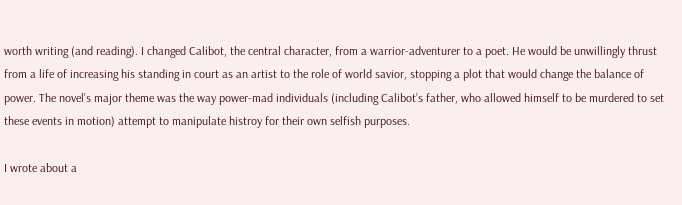worth writing (and reading). I changed Calibot, the central character, from a warrior-adventurer to a poet. He would be unwillingly thrust from a life of increasing his standing in court as an artist to the role of world savior, stopping a plot that would change the balance of power. The novel’s major theme was the way power-mad individuals (including Calibot’s father, who allowed himself to be murdered to set these events in motion) attempt to manipulate histroy for their own selfish purposes.

I wrote about a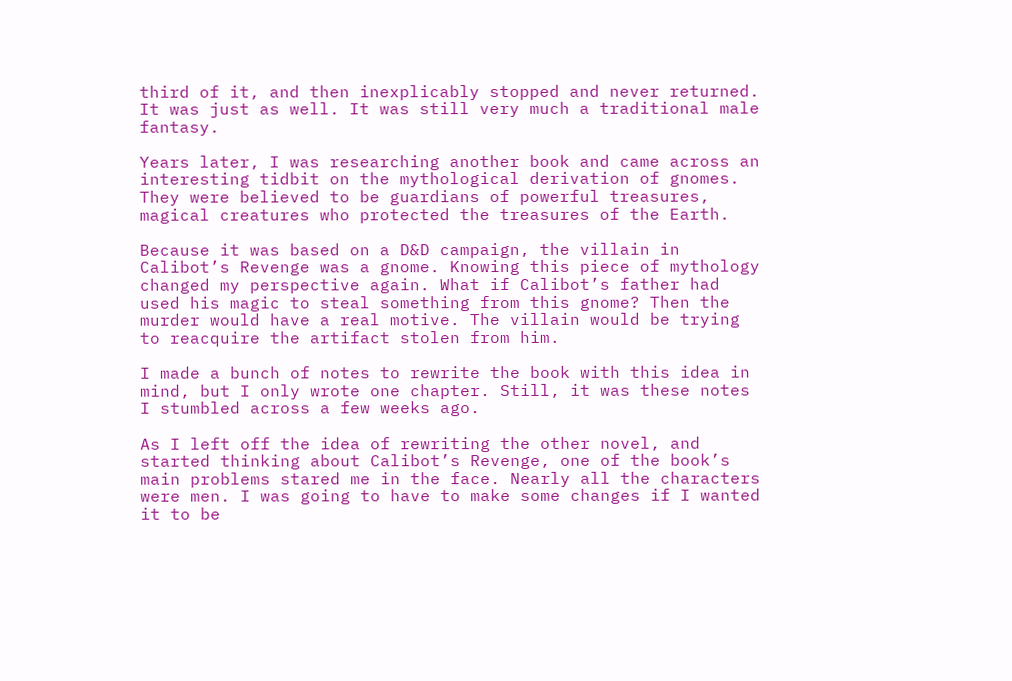third of it, and then inexplicably stopped and never returned. It was just as well. It was still very much a traditional male fantasy.

Years later, I was researching another book and came across an interesting tidbit on the mythological derivation of gnomes. They were believed to be guardians of powerful treasures, magical creatures who protected the treasures of the Earth.

Because it was based on a D&D campaign, the villain in Calibot’s Revenge was a gnome. Knowing this piece of mythology changed my perspective again. What if Calibot’s father had used his magic to steal something from this gnome? Then the murder would have a real motive. The villain would be trying to reacquire the artifact stolen from him.

I made a bunch of notes to rewrite the book with this idea in mind, but I only wrote one chapter. Still, it was these notes I stumbled across a few weeks ago.

As I left off the idea of rewriting the other novel, and started thinking about Calibot’s Revenge, one of the book’s main problems stared me in the face. Nearly all the characters were men. I was going to have to make some changes if I wanted it to be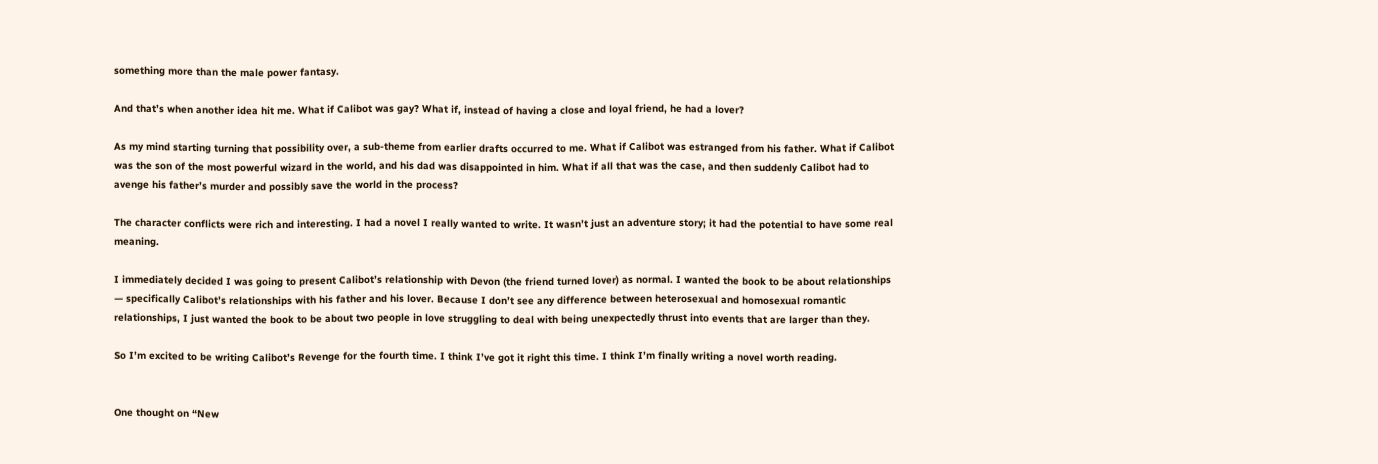something more than the male power fantasy.

And that’s when another idea hit me. What if Calibot was gay? What if, instead of having a close and loyal friend, he had a lover?

As my mind starting turning that possibility over, a sub-theme from earlier drafts occurred to me. What if Calibot was estranged from his father. What if Calibot was the son of the most powerful wizard in the world, and his dad was disappointed in him. What if all that was the case, and then suddenly Calibot had to avenge his father’s murder and possibly save the world in the process?

The character conflicts were rich and interesting. I had a novel I really wanted to write. It wasn’t just an adventure story; it had the potential to have some real meaning.

I immediately decided I was going to present Calibot’s relationship with Devon (the friend turned lover) as normal. I wanted the book to be about relationships — specifically Calibot’s relationships with his father and his lover. Because I don’t see any difference between heterosexual and homosexual romantic relationships, I just wanted the book to be about two people in love struggling to deal with being unexpectedly thrust into events that are larger than they.

So I’m excited to be writing Calibot’s Revenge for the fourth time. I think I’ve got it right this time. I think I’m finally writing a novel worth reading.


One thought on “New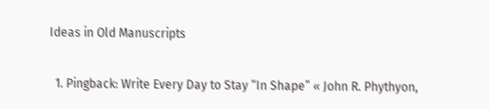Ideas in Old Manuscripts

  1. Pingback: Write Every Day to Stay “In Shape” « John R. Phythyon,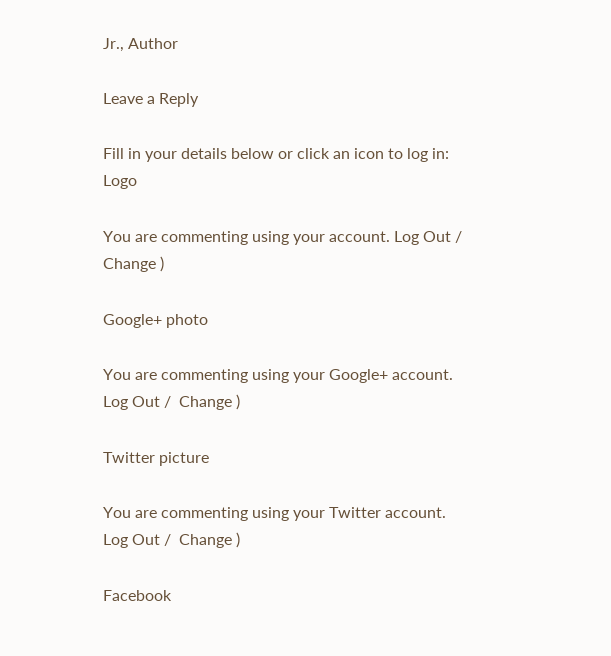Jr., Author

Leave a Reply

Fill in your details below or click an icon to log in: Logo

You are commenting using your account. Log Out /  Change )

Google+ photo

You are commenting using your Google+ account. Log Out /  Change )

Twitter picture

You are commenting using your Twitter account. Log Out /  Change )

Facebook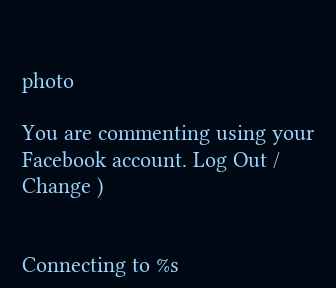photo

You are commenting using your Facebook account. Log Out /  Change )


Connecting to %s